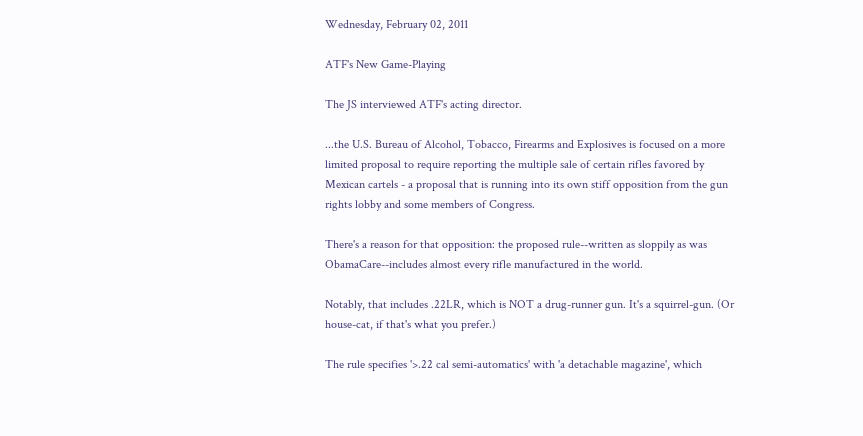Wednesday, February 02, 2011

ATF's New Game-Playing

The JS interviewed ATF's acting director.

...the U.S. Bureau of Alcohol, Tobacco, Firearms and Explosives is focused on a more limited proposal to require reporting the multiple sale of certain rifles favored by Mexican cartels - a proposal that is running into its own stiff opposition from the gun rights lobby and some members of Congress.

There's a reason for that opposition: the proposed rule--written as sloppily as was ObamaCare--includes almost every rifle manufactured in the world.

Notably, that includes .22LR, which is NOT a drug-runner gun. It's a squirrel-gun. (Or house-cat, if that's what you prefer.)

The rule specifies '>.22 cal semi-automatics' with 'a detachable magazine', which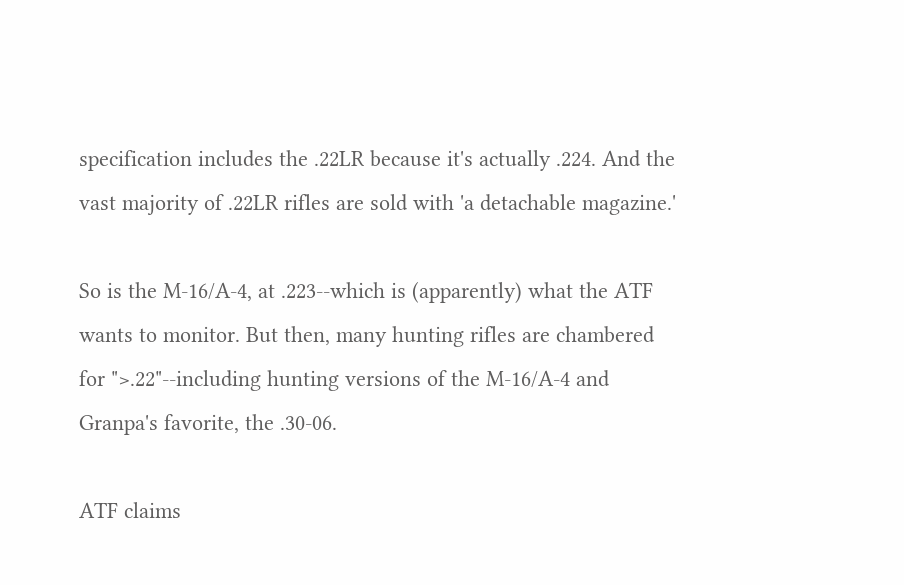specification includes the .22LR because it's actually .224. And the vast majority of .22LR rifles are sold with 'a detachable magazine.'

So is the M-16/A-4, at .223--which is (apparently) what the ATF wants to monitor. But then, many hunting rifles are chambered for ">.22"--including hunting versions of the M-16/A-4 and Granpa's favorite, the .30-06.

ATF claims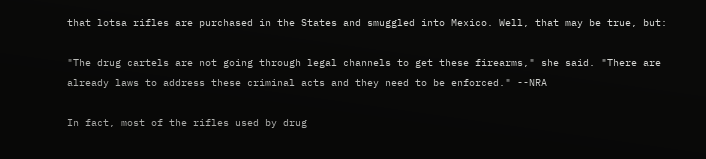that lotsa rifles are purchased in the States and smuggled into Mexico. Well, that may be true, but:

"The drug cartels are not going through legal channels to get these firearms," she said. "There are already laws to address these criminal acts and they need to be enforced." --NRA

In fact, most of the rifles used by drug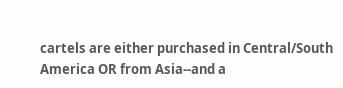cartels are either purchased in Central/South America OR from Asia--and a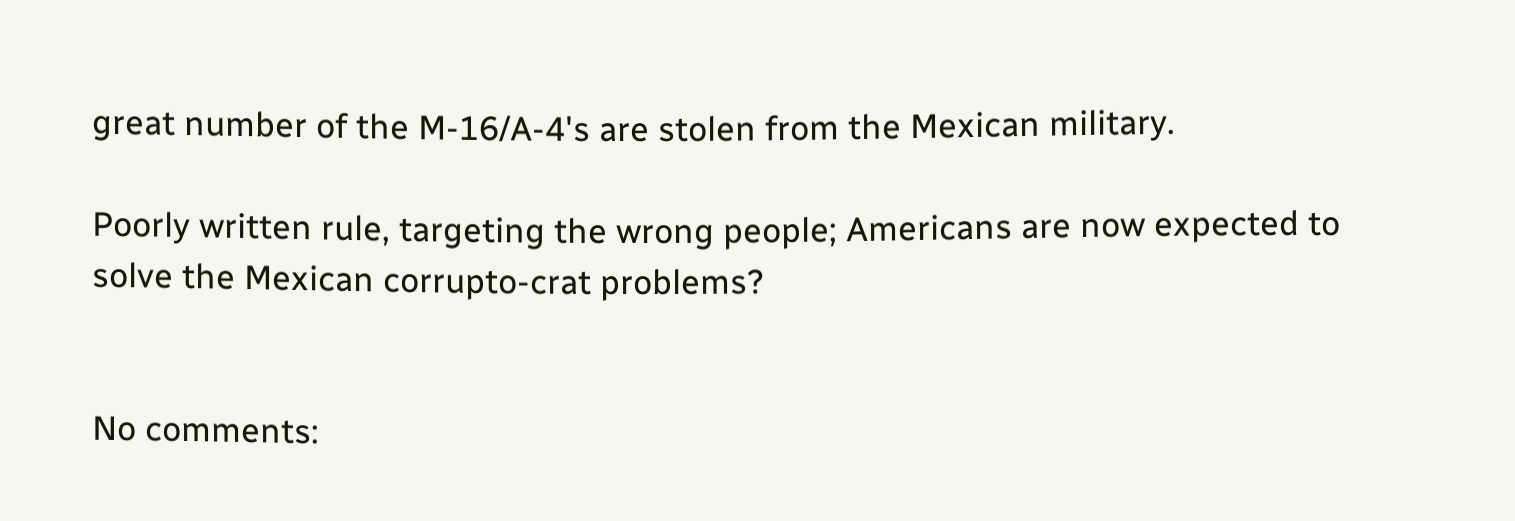great number of the M-16/A-4's are stolen from the Mexican military.

Poorly written rule, targeting the wrong people; Americans are now expected to solve the Mexican corrupto-crat problems?


No comments: